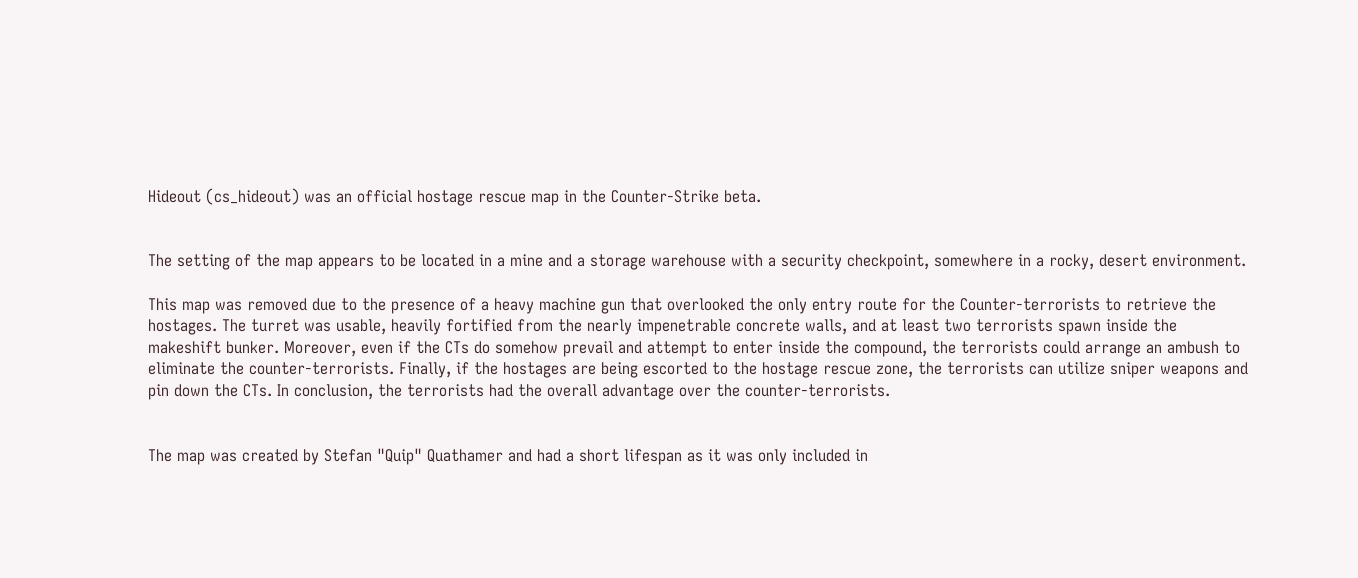Hideout (cs_hideout) was an official hostage rescue map in the Counter-Strike beta.


The setting of the map appears to be located in a mine and a storage warehouse with a security checkpoint, somewhere in a rocky, desert environment.

This map was removed due to the presence of a heavy machine gun that overlooked the only entry route for the Counter-terrorists to retrieve the hostages. The turret was usable, heavily fortified from the nearly impenetrable concrete walls, and at least two terrorists spawn inside the makeshift bunker. Moreover, even if the CTs do somehow prevail and attempt to enter inside the compound, the terrorists could arrange an ambush to eliminate the counter-terrorists. Finally, if the hostages are being escorted to the hostage rescue zone, the terrorists can utilize sniper weapons and pin down the CTs. In conclusion, the terrorists had the overall advantage over the counter-terrorists.


The map was created by Stefan "Quip" Quathamer and had a short lifespan as it was only included in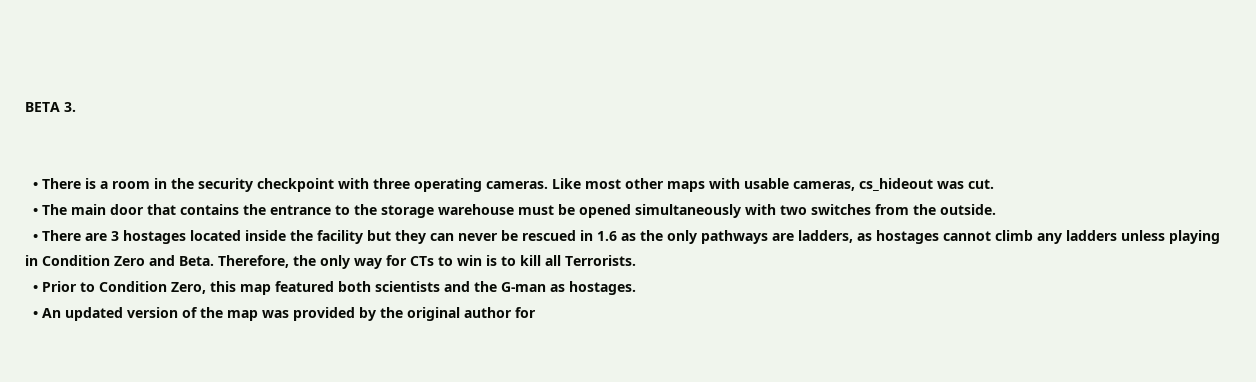BETA 3.


  • There is a room in the security checkpoint with three operating cameras. Like most other maps with usable cameras, cs_hideout was cut.
  • The main door that contains the entrance to the storage warehouse must be opened simultaneously with two switches from the outside.
  • There are 3 hostages located inside the facility but they can never be rescued in 1.6 as the only pathways are ladders, as hostages cannot climb any ladders unless playing in Condition Zero and Beta. Therefore, the only way for CTs to win is to kill all Terrorists.
  • Prior to Condition Zero, this map featured both scientists and the G-man as hostages.
  • An updated version of the map was provided by the original author for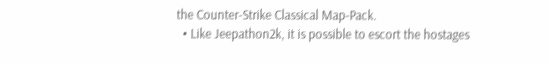the Counter-Strike Classical Map-Pack.
  • Like Jeepathon2k, it is possible to escort the hostages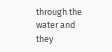through the water and they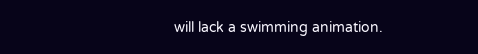will lack a swimming animation.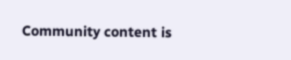Community content is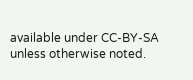available under CC-BY-SA unless otherwise noted.